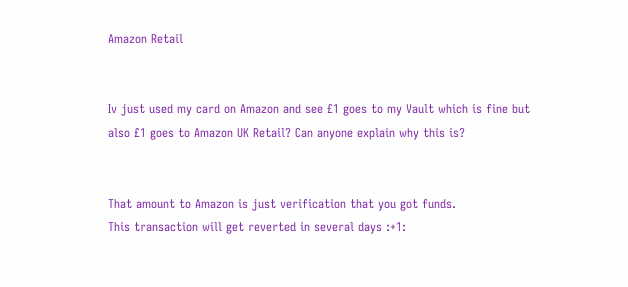Amazon Retail


Iv just used my card on Amazon and see £1 goes to my Vault which is fine but also £1 goes to Amazon UK Retail? Can anyone explain why this is?


That amount to Amazon is just verification that you got funds.
This transaction will get reverted in several days :+1: